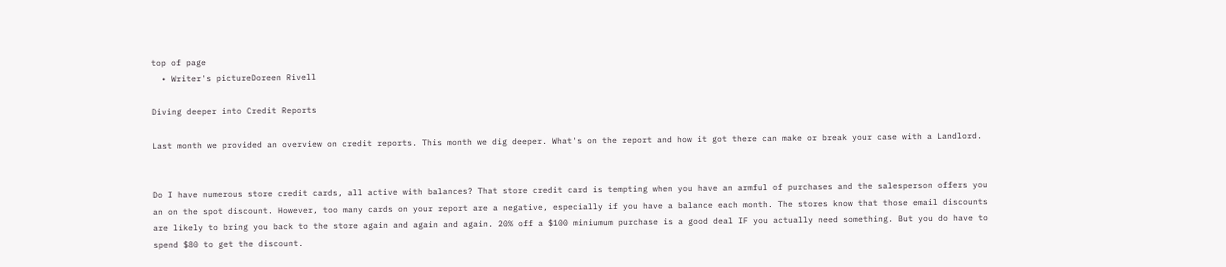top of page
  • Writer's pictureDoreen Rivell

Diving deeper into Credit Reports

Last month we provided an overview on credit reports. This month we dig deeper. What's on the report and how it got there can make or break your case with a Landlord.


Do I have numerous store credit cards, all active with balances? That store credit card is tempting when you have an armful of purchases and the salesperson offers you an on the spot discount. However, too many cards on your report are a negative, especially if you have a balance each month. The stores know that those email discounts are likely to bring you back to the store again and again and again. 20% off a $100 miniumum purchase is a good deal IF you actually need something. But you do have to spend $80 to get the discount.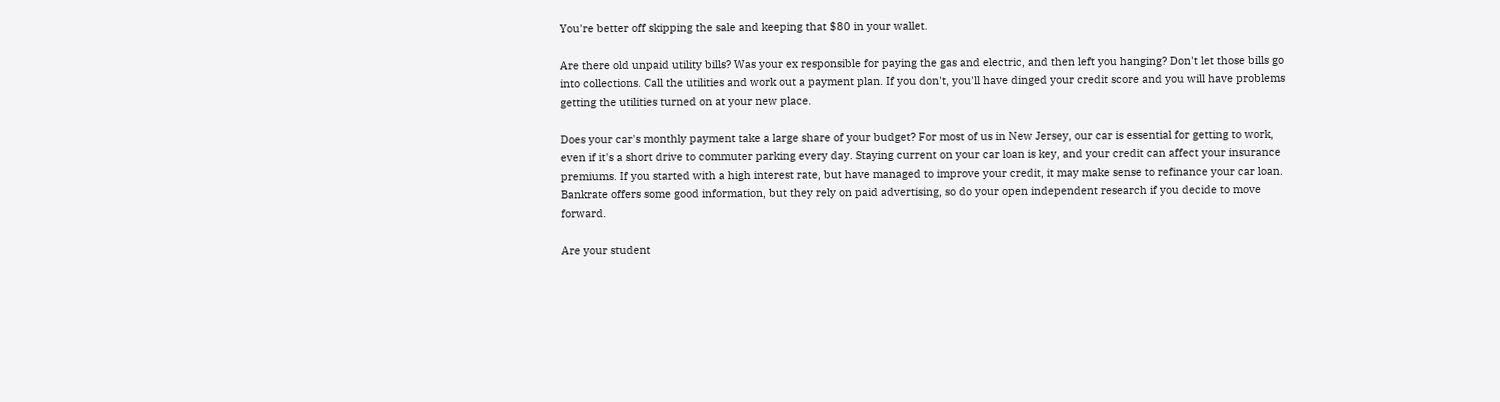You're better off skipping the sale and keeping that $80 in your wallet.

Are there old unpaid utility bills? Was your ex responsible for paying the gas and electric, and then left you hanging? Don't let those bills go into collections. Call the utilities and work out a payment plan. If you don't, you'll have dinged your credit score and you will have problems getting the utilities turned on at your new place.

Does your car's monthly payment take a large share of your budget? For most of us in New Jersey, our car is essential for getting to work, even if it's a short drive to commuter parking every day. Staying current on your car loan is key, and your credit can affect your insurance premiums. If you started with a high interest rate, but have managed to improve your credit, it may make sense to refinance your car loan. Bankrate offers some good information, but they rely on paid advertising, so do your open independent research if you decide to move forward.

Are your student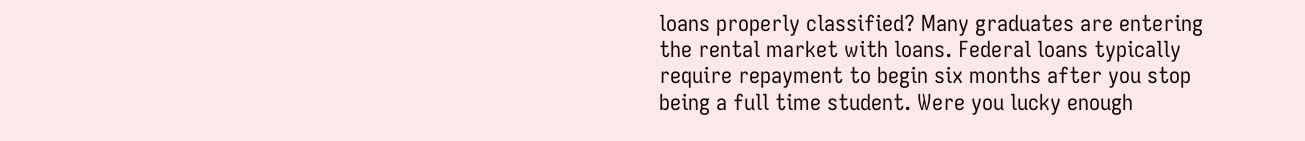loans properly classified? Many graduates are entering the rental market with loans. Federal loans typically require repayment to begin six months after you stop being a full time student. Were you lucky enough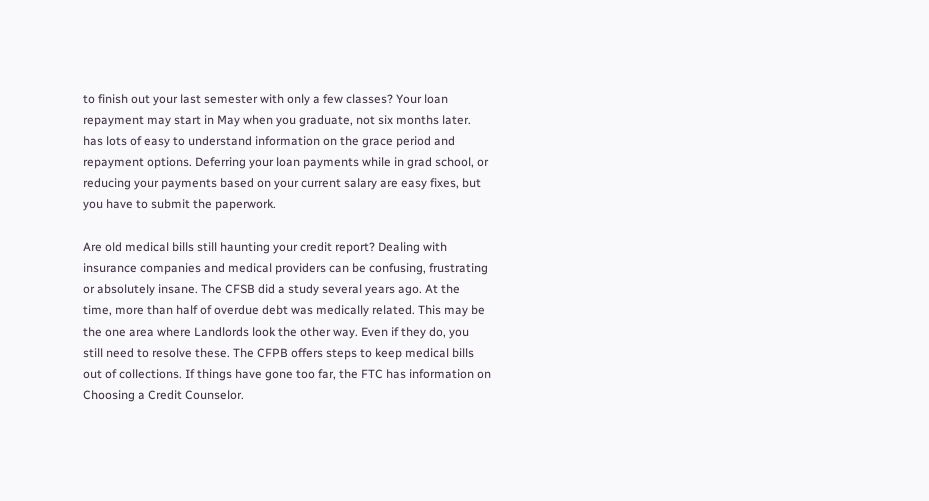to finish out your last semester with only a few classes? Your loan repayment may start in May when you graduate, not six months later. has lots of easy to understand information on the grace period and repayment options. Deferring your loan payments while in grad school, or reducing your payments based on your current salary are easy fixes, but you have to submit the paperwork.

Are old medical bills still haunting your credit report? Dealing with insurance companies and medical providers can be confusing, frustrating or absolutely insane. The CFSB did a study several years ago. At the time, more than half of overdue debt was medically related. This may be the one area where Landlords look the other way. Even if they do, you still need to resolve these. The CFPB offers steps to keep medical bills out of collections. If things have gone too far, the FTC has information on Choosing a Credit Counselor.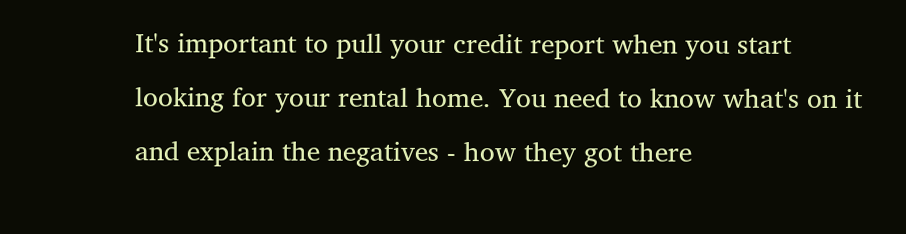It's important to pull your credit report when you start looking for your rental home. You need to know what's on it and explain the negatives - how they got there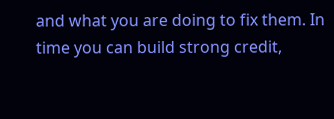and what you are doing to fix them. In time you can build strong credit,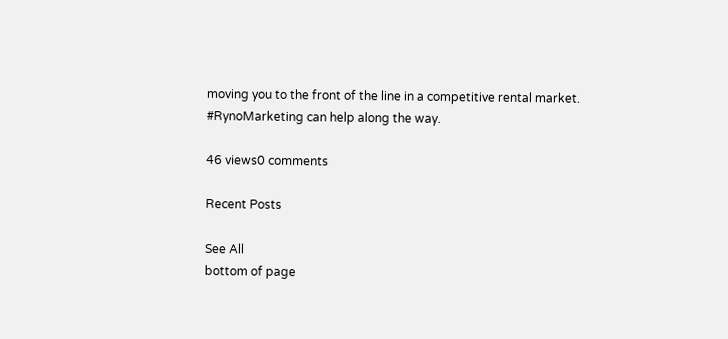moving you to the front of the line in a competitive rental market. #RynoMarketing can help along the way.

46 views0 comments

Recent Posts

See All
bottom of page